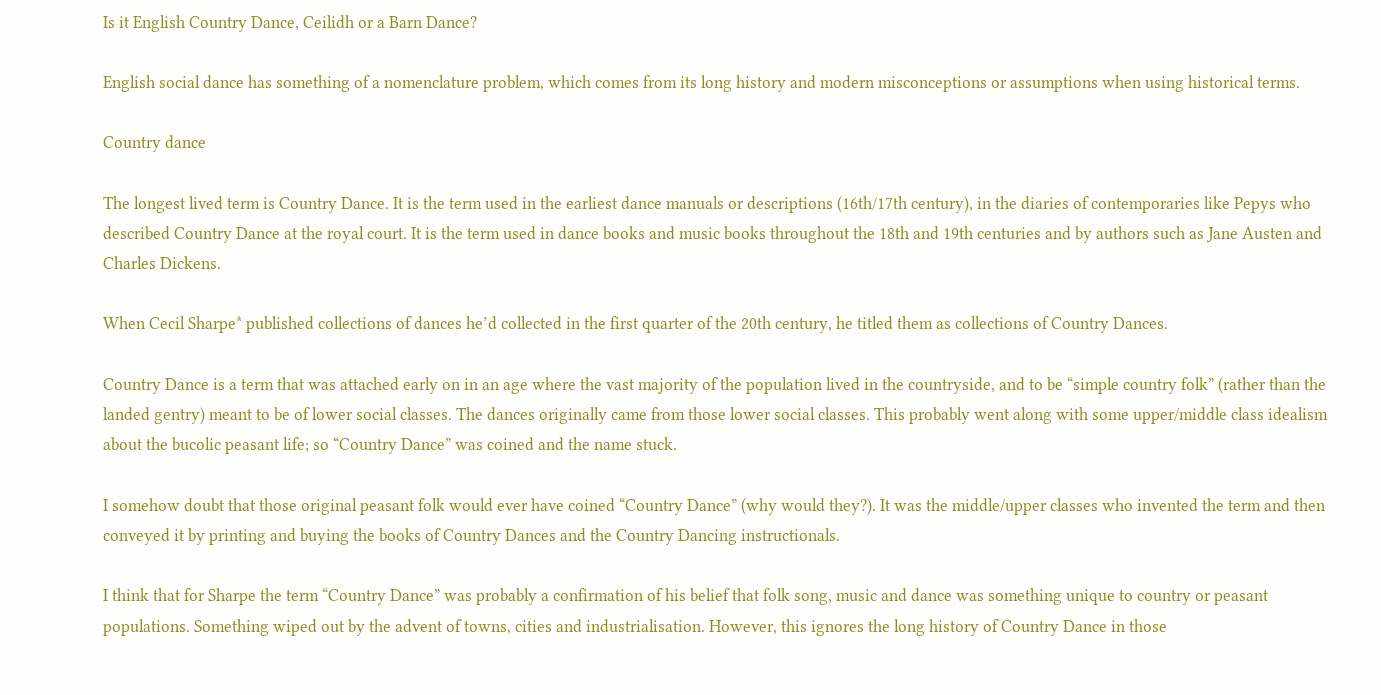Is it English Country Dance, Ceilidh or a Barn Dance?

English social dance has something of a nomenclature problem, which comes from its long history and modern misconceptions or assumptions when using historical terms.

Country dance

The longest lived term is Country Dance. It is the term used in the earliest dance manuals or descriptions (16th/17th century), in the diaries of contemporaries like Pepys who described Country Dance at the royal court. It is the term used in dance books and music books throughout the 18th and 19th centuries and by authors such as Jane Austen and Charles Dickens.

When Cecil Sharpe* published collections of dances he’d collected in the first quarter of the 20th century, he titled them as collections of Country Dances.

Country Dance is a term that was attached early on in an age where the vast majority of the population lived in the countryside, and to be “simple country folk” (rather than the landed gentry) meant to be of lower social classes. The dances originally came from those lower social classes. This probably went along with some upper/middle class idealism about the bucolic peasant life; so “Country Dance” was coined and the name stuck.

I somehow doubt that those original peasant folk would ever have coined “Country Dance” (why would they?). It was the middle/upper classes who invented the term and then conveyed it by printing and buying the books of Country Dances and the Country Dancing instructionals.

I think that for Sharpe the term “Country Dance” was probably a confirmation of his belief that folk song, music and dance was something unique to country or peasant populations. Something wiped out by the advent of towns, cities and industrialisation. However, this ignores the long history of Country Dance in those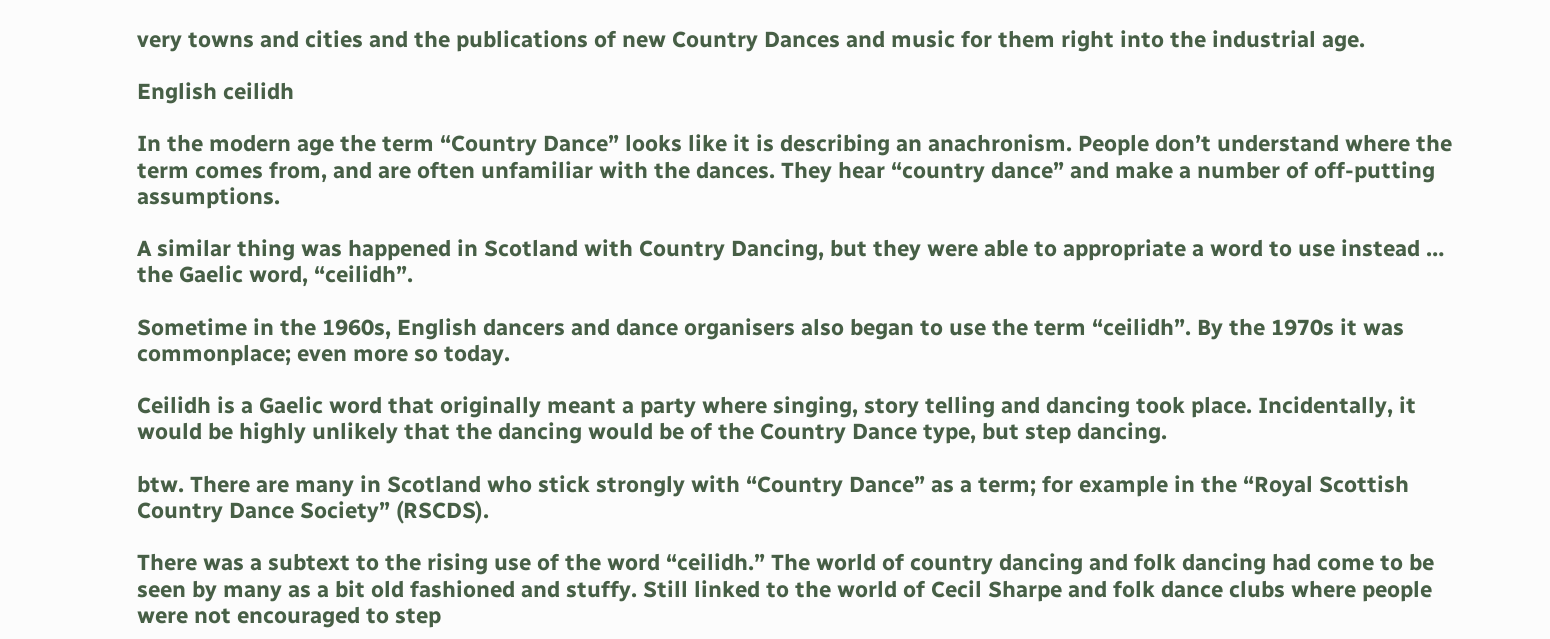very towns and cities and the publications of new Country Dances and music for them right into the industrial age.

English ceilidh

In the modern age the term “Country Dance” looks like it is describing an anachronism. People don’t understand where the term comes from, and are often unfamiliar with the dances. They hear “country dance” and make a number of off-putting assumptions.

A similar thing was happened in Scotland with Country Dancing, but they were able to appropriate a word to use instead … the Gaelic word, “ceilidh”.

Sometime in the 1960s, English dancers and dance organisers also began to use the term “ceilidh”. By the 1970s it was commonplace; even more so today.

Ceilidh is a Gaelic word that originally meant a party where singing, story telling and dancing took place. Incidentally, it would be highly unlikely that the dancing would be of the Country Dance type, but step dancing.

btw. There are many in Scotland who stick strongly with “Country Dance” as a term; for example in the “Royal Scottish Country Dance Society” (RSCDS).

There was a subtext to the rising use of the word “ceilidh.” The world of country dancing and folk dancing had come to be seen by many as a bit old fashioned and stuffy. Still linked to the world of Cecil Sharpe and folk dance clubs where people were not encouraged to step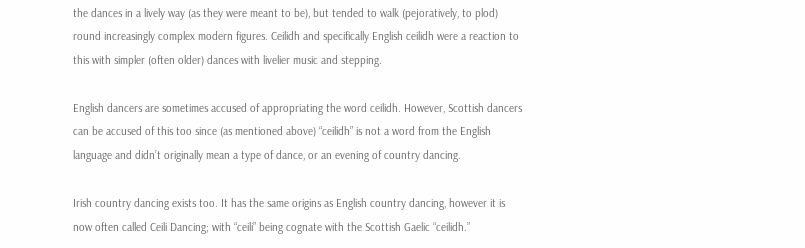the dances in a lively way (as they were meant to be), but tended to walk (pejoratively, to plod) round increasingly complex modern figures. Ceilidh and specifically English ceilidh were a reaction to this with simpler (often older) dances with livelier music and stepping.

English dancers are sometimes accused of appropriating the word ceilidh. However, Scottish dancers can be accused of this too since (as mentioned above) “ceilidh” is not a word from the English language and didn’t originally mean a type of dance, or an evening of country dancing.

Irish country dancing exists too. It has the same origins as English country dancing, however it is now often called Ceili Dancing; with “ceili” being cognate with the Scottish Gaelic “ceilidh.”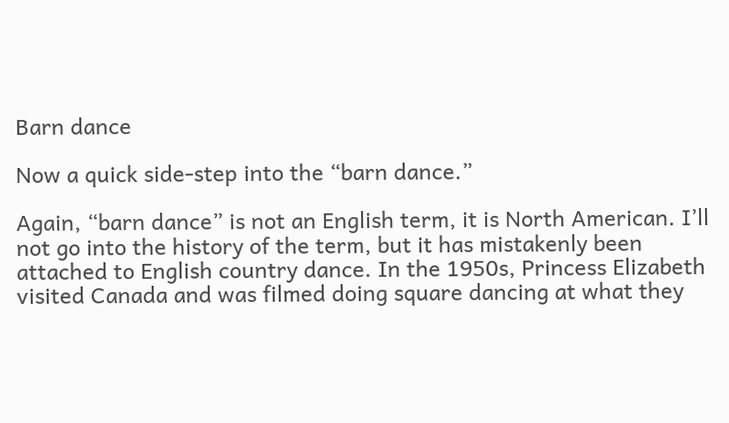Barn dance

Now a quick side-step into the “barn dance.”

Again, “barn dance” is not an English term, it is North American. I’ll not go into the history of the term, but it has mistakenly been attached to English country dance. In the 1950s, Princess Elizabeth visited Canada and was filmed doing square dancing at what they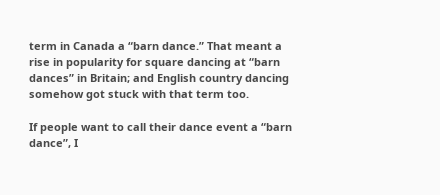term in Canada a “barn dance.” That meant a rise in popularity for square dancing at “barn dances” in Britain; and English country dancing somehow got stuck with that term too.

If people want to call their dance event a “barn dance”, I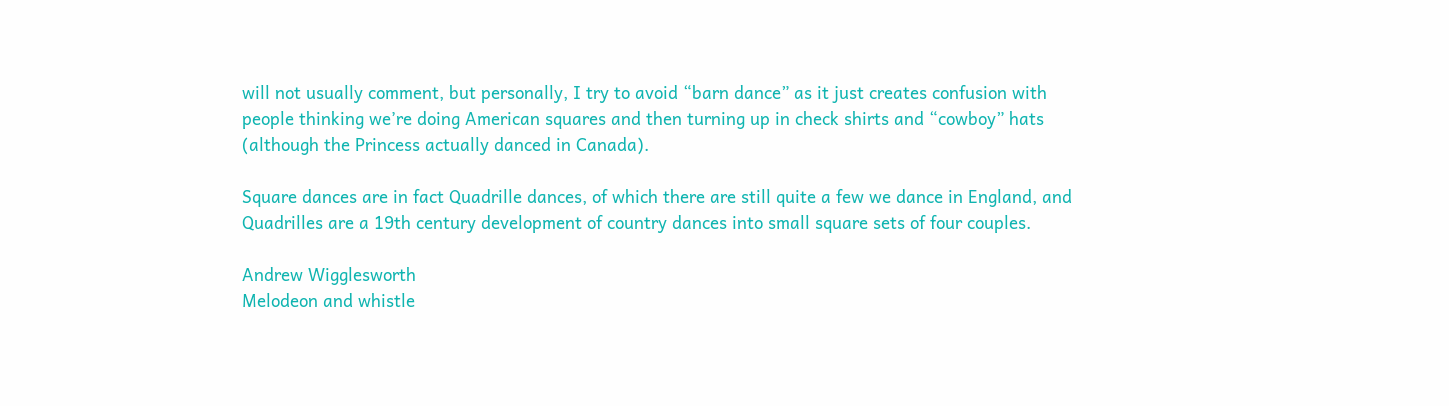will not usually comment, but personally, I try to avoid “barn dance” as it just creates confusion with people thinking we’re doing American squares and then turning up in check shirts and “cowboy” hats (although the Princess actually danced in Canada).

Square dances are in fact Quadrille dances, of which there are still quite a few we dance in England, and Quadrilles are a 19th century development of country dances into small square sets of four couples.

Andrew Wigglesworth
Melodeon and whistle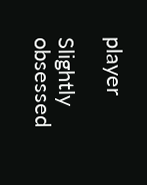player

Slightly obsessed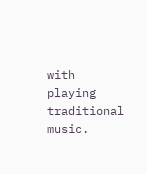with playing traditional music.